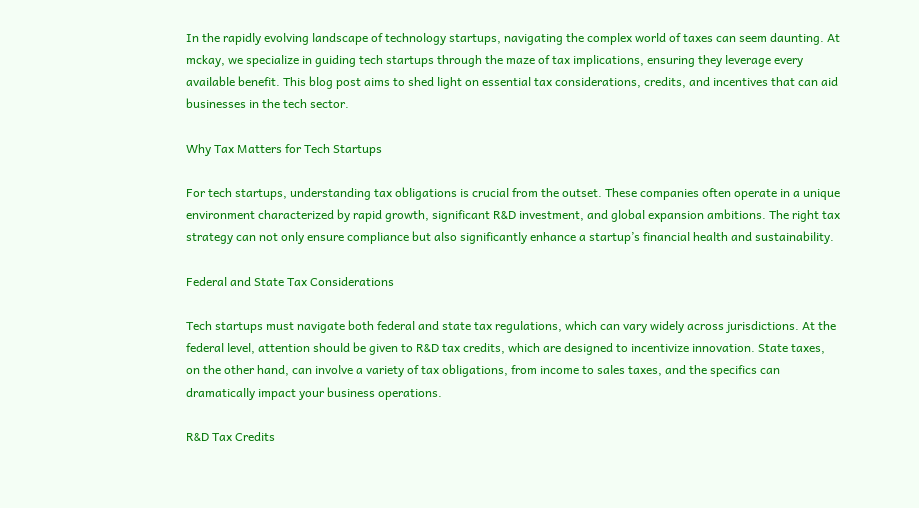In the rapidly evolving landscape of technology startups, navigating the complex world of taxes can seem daunting. At mckay, we specialize in guiding tech startups through the maze of tax implications, ensuring they leverage every available benefit. This blog post aims to shed light on essential tax considerations, credits, and incentives that can aid businesses in the tech sector.

Why Tax Matters for Tech Startups

For tech startups, understanding tax obligations is crucial from the outset. These companies often operate in a unique environment characterized by rapid growth, significant R&D investment, and global expansion ambitions. The right tax strategy can not only ensure compliance but also significantly enhance a startup’s financial health and sustainability.

Federal and State Tax Considerations

Tech startups must navigate both federal and state tax regulations, which can vary widely across jurisdictions. At the federal level, attention should be given to R&D tax credits, which are designed to incentivize innovation. State taxes, on the other hand, can involve a variety of tax obligations, from income to sales taxes, and the specifics can dramatically impact your business operations.

R&D Tax Credits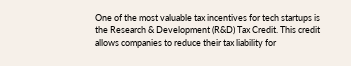One of the most valuable tax incentives for tech startups is the Research & Development (R&D) Tax Credit. This credit allows companies to reduce their tax liability for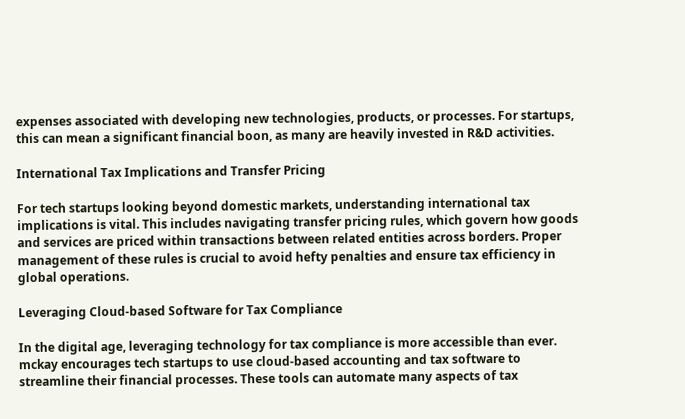expenses associated with developing new technologies, products, or processes. For startups, this can mean a significant financial boon, as many are heavily invested in R&D activities.

International Tax Implications and Transfer Pricing

For tech startups looking beyond domestic markets, understanding international tax implications is vital. This includes navigating transfer pricing rules, which govern how goods and services are priced within transactions between related entities across borders. Proper management of these rules is crucial to avoid hefty penalties and ensure tax efficiency in global operations.

Leveraging Cloud-based Software for Tax Compliance

In the digital age, leveraging technology for tax compliance is more accessible than ever. mckay encourages tech startups to use cloud-based accounting and tax software to streamline their financial processes. These tools can automate many aspects of tax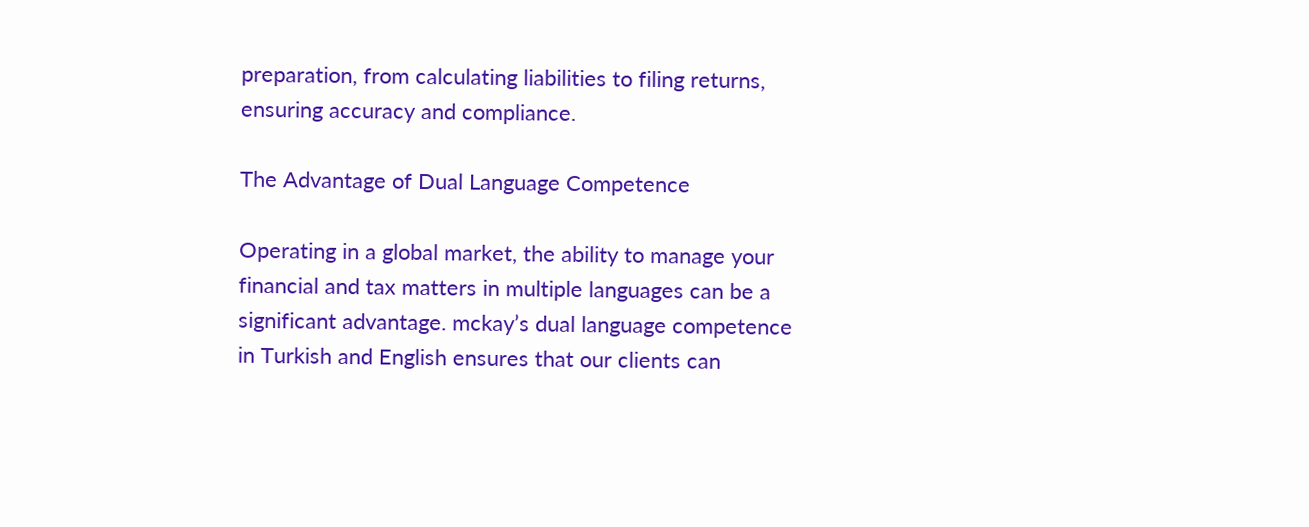preparation, from calculating liabilities to filing returns, ensuring accuracy and compliance.

The Advantage of Dual Language Competence

Operating in a global market, the ability to manage your financial and tax matters in multiple languages can be a significant advantage. mckay’s dual language competence in Turkish and English ensures that our clients can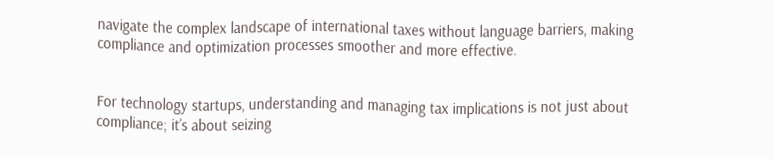navigate the complex landscape of international taxes without language barriers, making compliance and optimization processes smoother and more effective.


For technology startups, understanding and managing tax implications is not just about compliance; it’s about seizing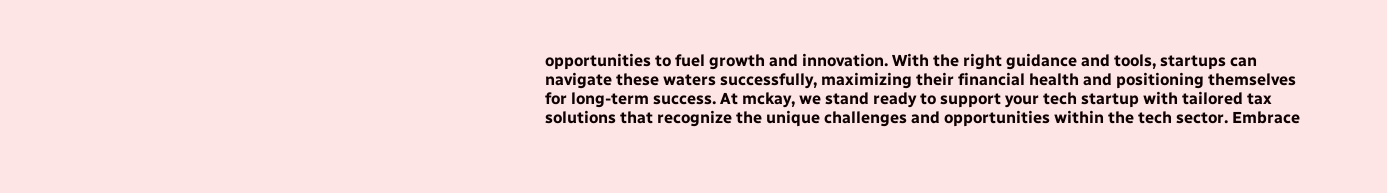opportunities to fuel growth and innovation. With the right guidance and tools, startups can navigate these waters successfully, maximizing their financial health and positioning themselves for long-term success. At mckay, we stand ready to support your tech startup with tailored tax solutions that recognize the unique challenges and opportunities within the tech sector. Embrace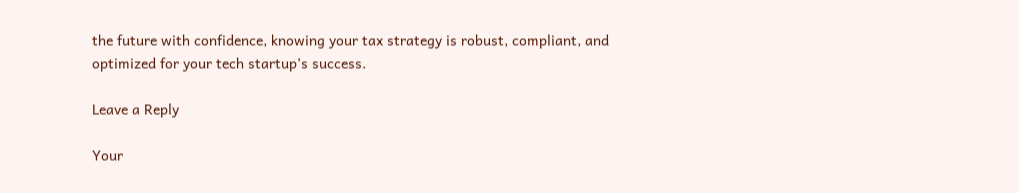the future with confidence, knowing your tax strategy is robust, compliant, and optimized for your tech startup’s success.

Leave a Reply

Your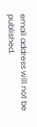email address will not be published.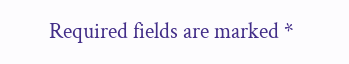Required fields are marked *